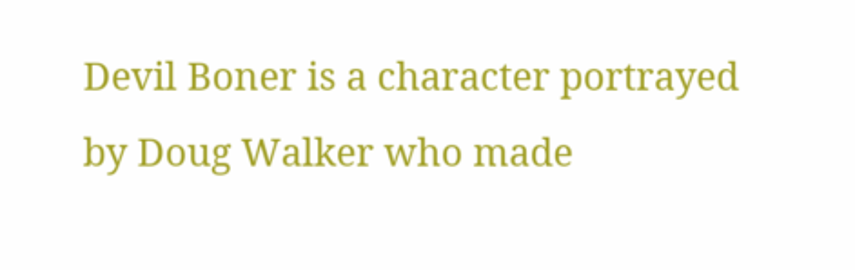Devil Boner is a character portrayed by Doug Walker who made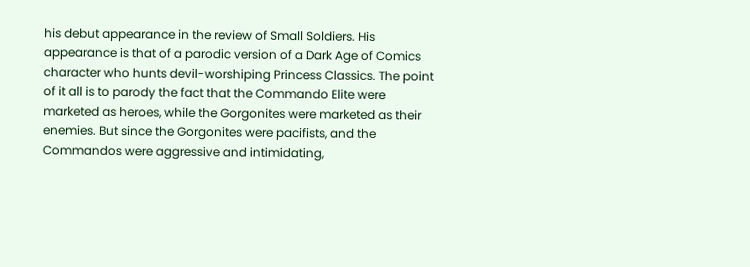his debut appearance in the review of Small Soldiers. His appearance is that of a parodic version of a Dark Age of Comics character who hunts devil-worshiping Princess Classics. The point of it all is to parody the fact that the Commando Elite were marketed as heroes, while the Gorgonites were marketed as their enemies. But since the Gorgonites were pacifists, and the Commandos were aggressive and intimidating,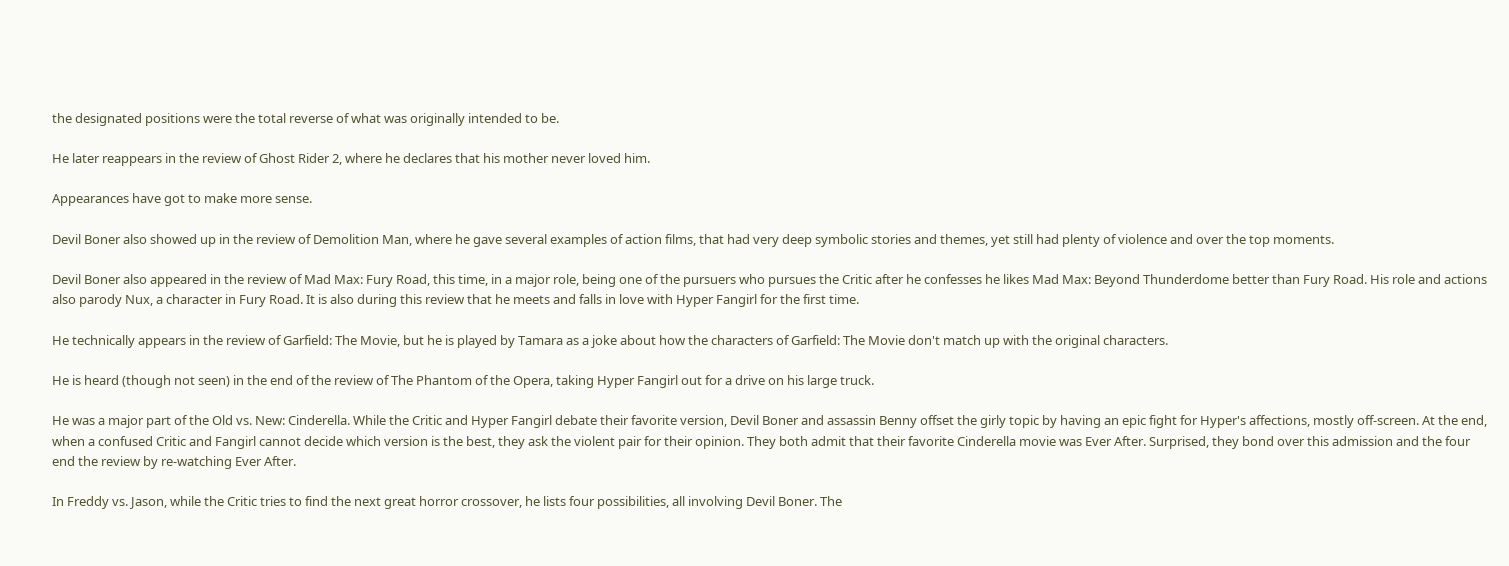the designated positions were the total reverse of what was originally intended to be.

He later reappears in the review of Ghost Rider 2, where he declares that his mother never loved him.

Appearances have got to make more sense.

Devil Boner also showed up in the review of Demolition Man, where he gave several examples of action films, that had very deep symbolic stories and themes, yet still had plenty of violence and over the top moments.

Devil Boner also appeared in the review of Mad Max: Fury Road, this time, in a major role, being one of the pursuers who pursues the Critic after he confesses he likes Mad Max: Beyond Thunderdome better than Fury Road. His role and actions also parody Nux, a character in Fury Road. It is also during this review that he meets and falls in love with Hyper Fangirl for the first time.

He technically appears in the review of Garfield: The Movie, but he is played by Tamara as a joke about how the characters of Garfield: The Movie don't match up with the original characters.

He is heard (though not seen) in the end of the review of The Phantom of the Opera, taking Hyper Fangirl out for a drive on his large truck.

He was a major part of the Old vs. New: Cinderella. While the Critic and Hyper Fangirl debate their favorite version, Devil Boner and assassin Benny offset the girly topic by having an epic fight for Hyper's affections, mostly off-screen. At the end, when a confused Critic and Fangirl cannot decide which version is the best, they ask the violent pair for their opinion. They both admit that their favorite Cinderella movie was Ever After. Surprised, they bond over this admission and the four end the review by re-watching Ever After.

In Freddy vs. Jason, while the Critic tries to find the next great horror crossover, he lists four possibilities, all involving Devil Boner. The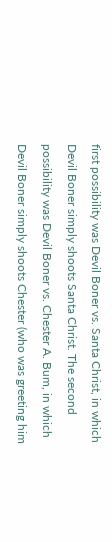first possibility was Devil Boner vs. Santa Christ, in which Devil Boner simply shoots Santa Christ. The second possibility was Devil Boner vs. Chester A. Bum, in which Devil Boner simply shoots Chester (who was greeting him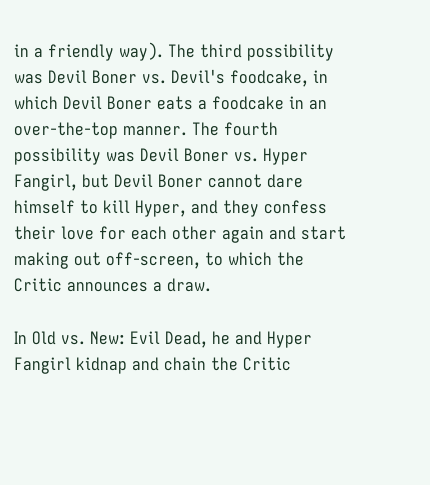in a friendly way). The third possibility was Devil Boner vs. Devil's foodcake, in which Devil Boner eats a foodcake in an over-the-top manner. The fourth possibility was Devil Boner vs. Hyper Fangirl, but Devil Boner cannot dare himself to kill Hyper, and they confess their love for each other again and start making out off-screen, to which the Critic announces a draw.

In Old vs. New: Evil Dead, he and Hyper Fangirl kidnap and chain the Critic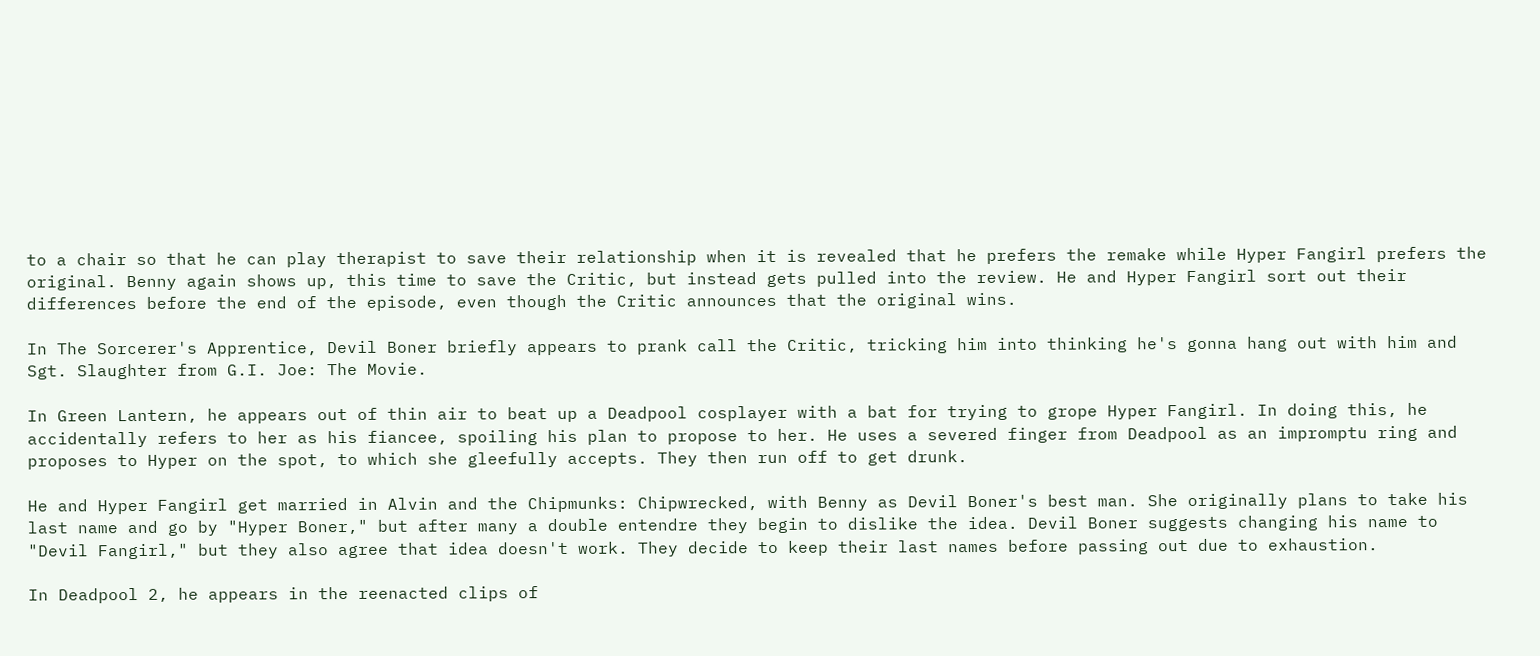to a chair so that he can play therapist to save their relationship when it is revealed that he prefers the remake while Hyper Fangirl prefers the original. Benny again shows up, this time to save the Critic, but instead gets pulled into the review. He and Hyper Fangirl sort out their differences before the end of the episode, even though the Critic announces that the original wins.

In The Sorcerer's Apprentice, Devil Boner briefly appears to prank call the Critic, tricking him into thinking he's gonna hang out with him and Sgt. Slaughter from G.I. Joe: The Movie.

In Green Lantern, he appears out of thin air to beat up a Deadpool cosplayer with a bat for trying to grope Hyper Fangirl. In doing this, he accidentally refers to her as his fiancee, spoiling his plan to propose to her. He uses a severed finger from Deadpool as an impromptu ring and proposes to Hyper on the spot, to which she gleefully accepts. They then run off to get drunk.

He and Hyper Fangirl get married in Alvin and the Chipmunks: Chipwrecked, with Benny as Devil Boner's best man. She originally plans to take his last name and go by "Hyper Boner," but after many a double entendre they begin to dislike the idea. Devil Boner suggests changing his name to "Devil Fangirl," but they also agree that idea doesn't work. They decide to keep their last names before passing out due to exhaustion.

In Deadpool 2, he appears in the reenacted clips of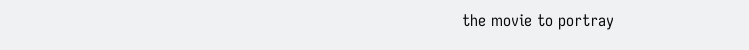the movie to portray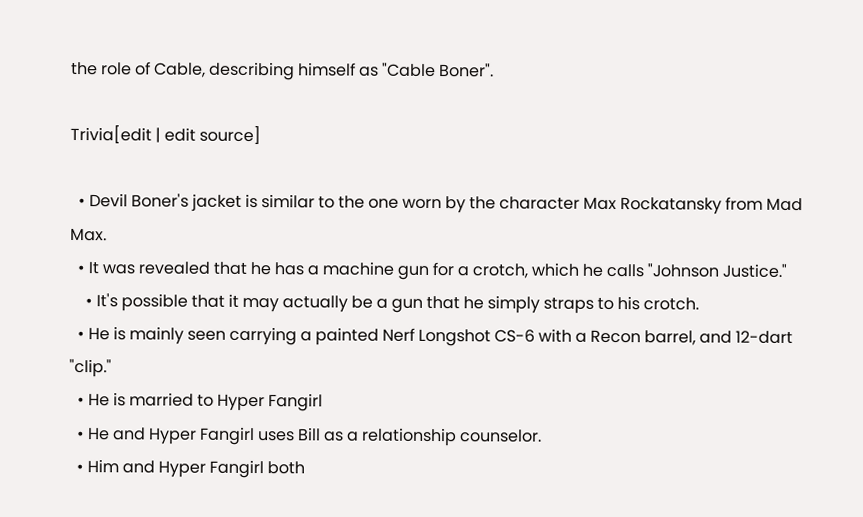the role of Cable, describing himself as "Cable Boner".

Trivia[edit | edit source]

  • Devil Boner's jacket is similar to the one worn by the character Max Rockatansky from Mad Max.
  • It was revealed that he has a machine gun for a crotch, which he calls "Johnson Justice."
    • It's possible that it may actually be a gun that he simply straps to his crotch.
  • He is mainly seen carrying a painted Nerf Longshot CS-6 with a Recon barrel, and 12-dart "clip."
  • He is married to Hyper Fangirl
  • He and Hyper Fangirl uses Bill as a relationship counselor.
  • Him and Hyper Fangirl both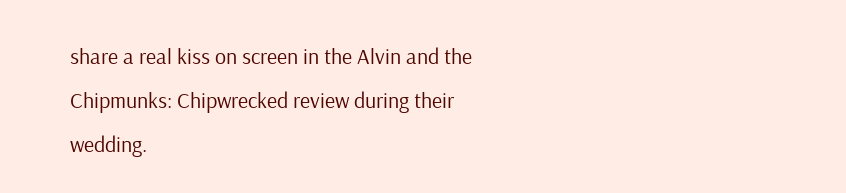share a real kiss on screen in the Alvin and the Chipmunks: Chipwrecked review during their wedding.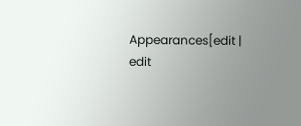Appearances[edit | edit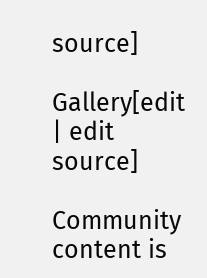source]

Gallery[edit | edit source]

Community content is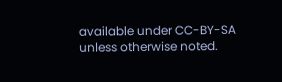available under CC-BY-SA unless otherwise noted.